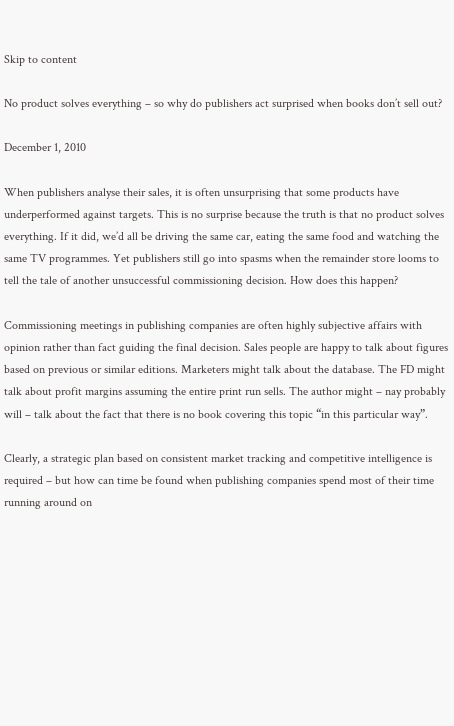Skip to content

No product solves everything – so why do publishers act surprised when books don’t sell out?

December 1, 2010

When publishers analyse their sales, it is often unsurprising that some products have underperformed against targets. This is no surprise because the truth is that no product solves everything. If it did, we’d all be driving the same car, eating the same food and watching the same TV programmes. Yet publishers still go into spasms when the remainder store looms to tell the tale of another unsuccessful commissioning decision. How does this happen?

Commissioning meetings in publishing companies are often highly subjective affairs with opinion rather than fact guiding the final decision. Sales people are happy to talk about figures based on previous or similar editions. Marketers might talk about the database. The FD might talk about profit margins assuming the entire print run sells. The author might – nay probably will – talk about the fact that there is no book covering this topic “in this particular way”.

Clearly, a strategic plan based on consistent market tracking and competitive intelligence is required – but how can time be found when publishing companies spend most of their time running around on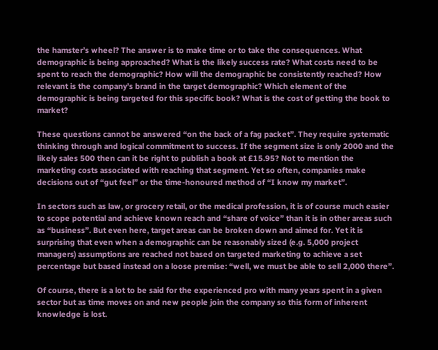the hamster’s wheel? The answer is to make time or to take the consequences. What demographic is being approached? What is the likely success rate? What costs need to be spent to reach the demographic? How will the demographic be consistently reached? How relevant is the company’s brand in the target demographic? Which element of the demographic is being targeted for this specific book? What is the cost of getting the book to market?

These questions cannot be answered “on the back of a fag packet”. They require systematic thinking through and logical commitment to success. If the segment size is only 2000 and the likely sales 500 then can it be right to publish a book at £15.95? Not to mention the marketing costs associated with reaching that segment. Yet so often, companies make decisions out of “gut feel” or the time-honoured method of “I know my market”.

In sectors such as law, or grocery retail, or the medical profession, it is of course much easier to scope potential and achieve known reach and “share of voice” than it is in other areas such as “business”. But even here, target areas can be broken down and aimed for. Yet it is surprising that even when a demographic can be reasonably sized (e.g. 5,000 project managers) assumptions are reached not based on targeted marketing to achieve a set percentage but based instead on a loose premise: “well, we must be able to sell 2,000 there”.

Of course, there is a lot to be said for the experienced pro with many years spent in a given sector but as time moves on and new people join the company so this form of inherent knowledge is lost.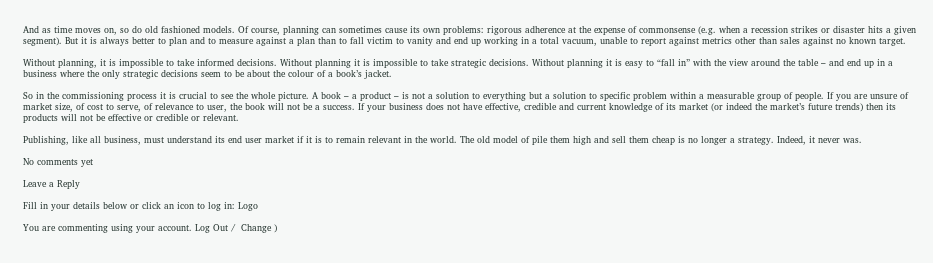And as time moves on, so do old fashioned models. Of course, planning can sometimes cause its own problems: rigorous adherence at the expense of commonsense (e.g. when a recession strikes or disaster hits a given segment). But it is always better to plan and to measure against a plan than to fall victim to vanity and end up working in a total vacuum, unable to report against metrics other than sales against no known target.

Without planning, it is impossible to take informed decisions. Without planning it is impossible to take strategic decisions. Without planning it is easy to “fall in” with the view around the table – and end up in a business where the only strategic decisions seem to be about the colour of a book’s jacket.

So in the commissioning process it is crucial to see the whole picture. A book – a product – is not a solution to everything but a solution to specific problem within a measurable group of people. If you are unsure of market size, of cost to serve, of relevance to user, the book will not be a success. If your business does not have effective, credible and current knowledge of its market (or indeed the market’s future trends) then its products will not be effective or credible or relevant.

Publishing, like all business, must understand its end user market if it is to remain relevant in the world. The old model of pile them high and sell them cheap is no longer a strategy. Indeed, it never was.

No comments yet

Leave a Reply

Fill in your details below or click an icon to log in: Logo

You are commenting using your account. Log Out /  Change )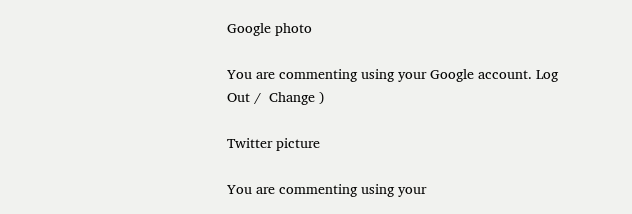Google photo

You are commenting using your Google account. Log Out /  Change )

Twitter picture

You are commenting using your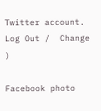Twitter account. Log Out /  Change )

Facebook photo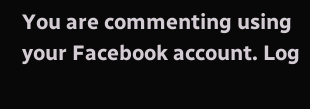You are commenting using your Facebook account. Log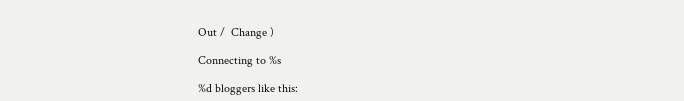Out /  Change )

Connecting to %s

%d bloggers like this: